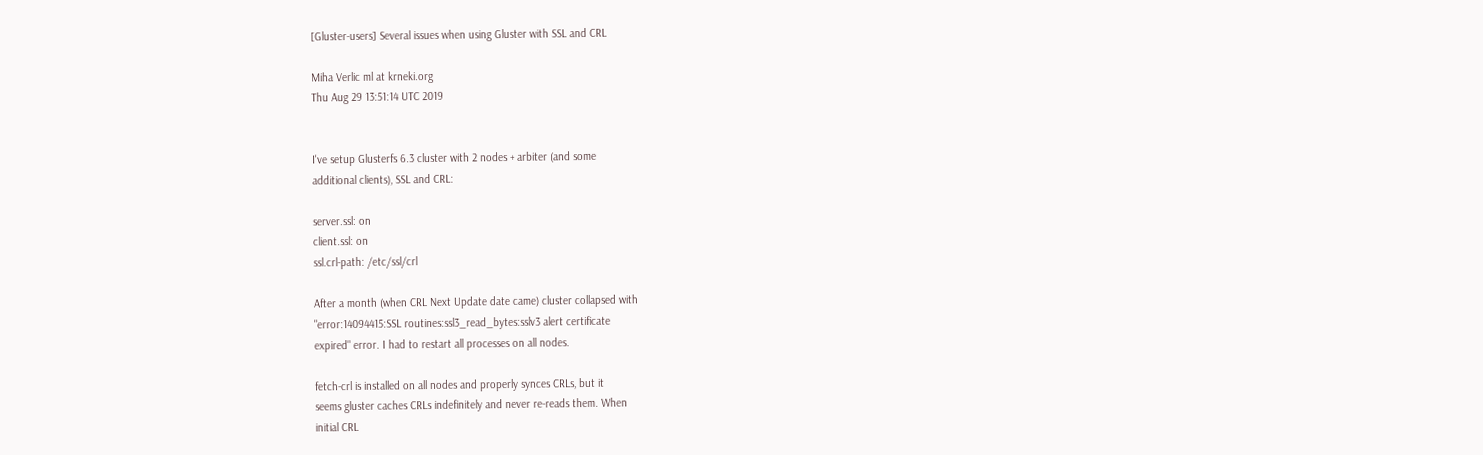[Gluster-users] Several issues when using Gluster with SSL and CRL

Miha Verlic ml at krneki.org
Thu Aug 29 13:51:14 UTC 2019


I've setup Glusterfs 6.3 cluster with 2 nodes + arbiter (and some
additional clients), SSL and CRL:

server.ssl: on
client.ssl: on
ssl.crl-path: /etc/ssl/crl

After a month (when CRL Next Update date came) cluster collapsed with
"error:14094415:SSL routines:ssl3_read_bytes:sslv3 alert certificate
expired" error. I had to restart all processes on all nodes.

fetch-crl is installed on all nodes and properly synces CRLs, but it
seems gluster caches CRLs indefinitely and never re-reads them. When
initial CRL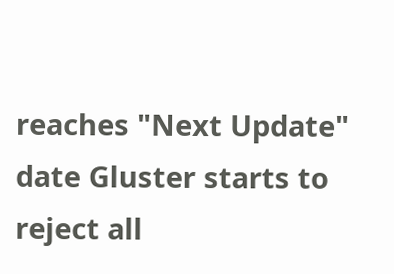reaches "Next Update" date Gluster starts to reject all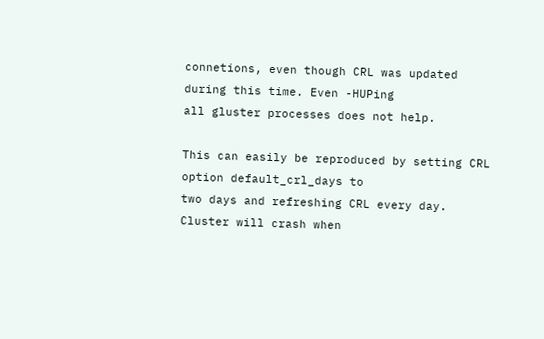connetions, even though CRL was updated during this time. Even -HUPing
all gluster processes does not help.

This can easily be reproduced by setting CRL option default_crl_days to
two days and refreshing CRL every day. Cluster will crash when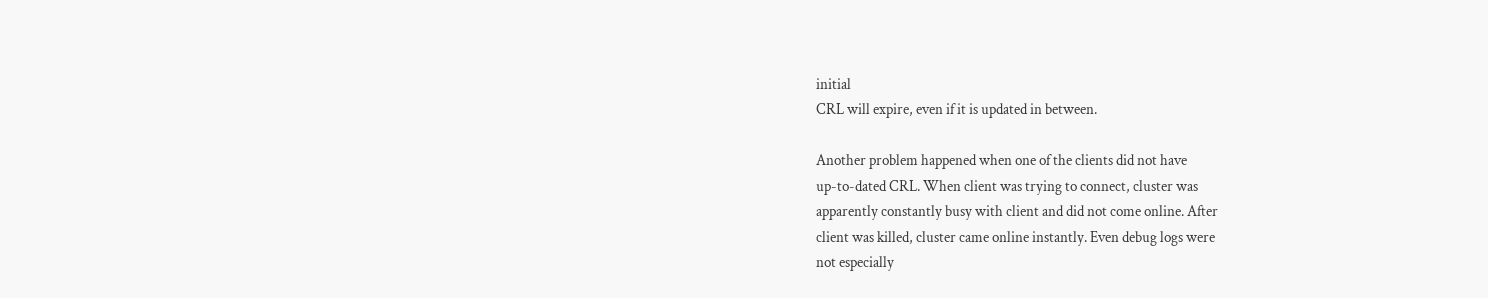initial
CRL will expire, even if it is updated in between.

Another problem happened when one of the clients did not have
up-to-dated CRL. When client was trying to connect, cluster was
apparently constantly busy with client and did not come online. After
client was killed, cluster came online instantly. Even debug logs were
not especially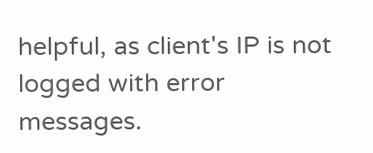helpful, as client's IP is not logged with error messages.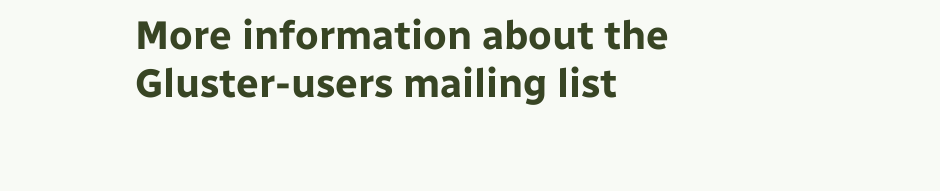More information about the Gluster-users mailing list